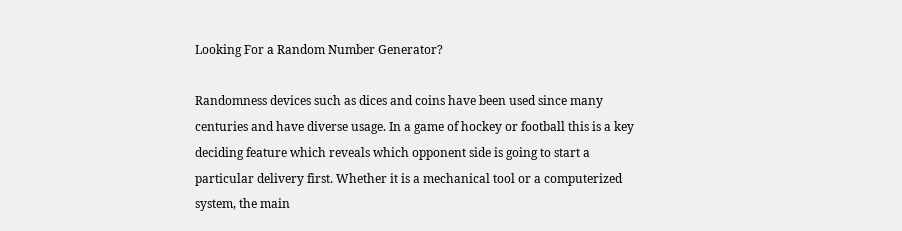Looking For a Random Number Generator?

Randomness devices such as dices and coins have been used since many centuries and have diverse usage. In a game of hockey or football this is a key deciding feature which reveals which opponent side is going to start a particular delivery first. Whether it is a mechanical tool or a computerized system, the main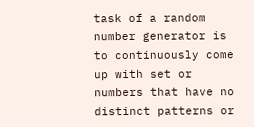task of a random number generator is to continuously come up with set or numbers that have no distinct patterns or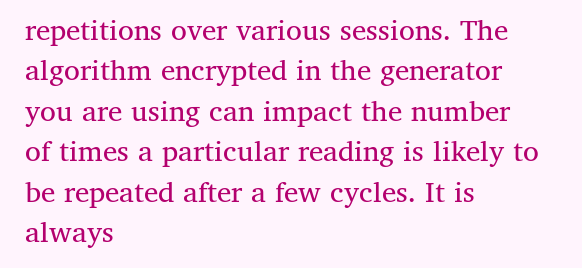repetitions over various sessions. The algorithm encrypted in the generator you are using can impact the number of times a particular reading is likely to be repeated after a few cycles. It is always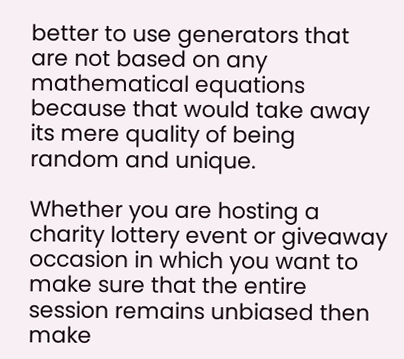better to use generators that are not based on any mathematical equations because that would take away its mere quality of being random and unique.

Whether you are hosting a charity lottery event or giveaway occasion in which you want to make sure that the entire session remains unbiased then make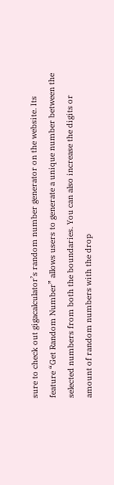sure to check out gigacalculator’s random number generator on the website. Its feature “Get Random Number” allows users to generate a unique number between the selected numbers from both the boundaries. You can also increase the digits or amount of random numbers with the drop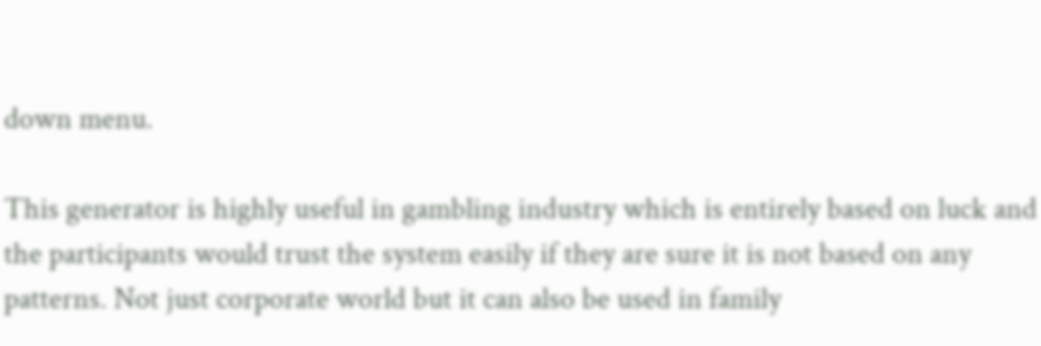down menu.

This generator is highly useful in gambling industry which is entirely based on luck and the participants would trust the system easily if they are sure it is not based on any patterns. Not just corporate world but it can also be used in family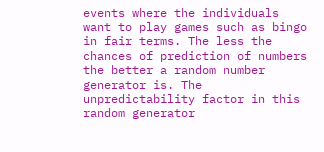events where the individuals want to play games such as bingo in fair terms. The less the chances of prediction of numbers the better a random number generator is. The unpredictability factor in this random generator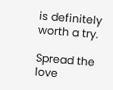is definitely worth a try.

Spread the love